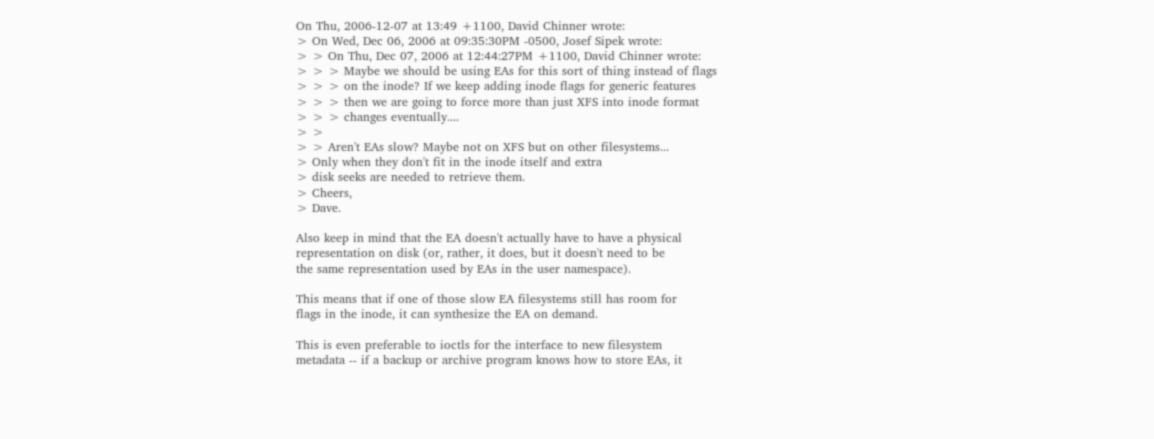On Thu, 2006-12-07 at 13:49 +1100, David Chinner wrote:
> On Wed, Dec 06, 2006 at 09:35:30PM -0500, Josef Sipek wrote:
> > On Thu, Dec 07, 2006 at 12:44:27PM +1100, David Chinner wrote:
> > > Maybe we should be using EAs for this sort of thing instead of flags
> > > on the inode? If we keep adding inode flags for generic features
> > > then we are going to force more than just XFS into inode format
> > > changes eventually....
> >
> > Aren't EAs slow? Maybe not on XFS but on other filesystems...
> Only when they don't fit in the inode itself and extra
> disk seeks are needed to retrieve them.
> Cheers,
> Dave.

Also keep in mind that the EA doesn't actually have to have a physical
representation on disk (or, rather, it does, but it doesn't need to be
the same representation used by EAs in the user namespace).

This means that if one of those slow EA filesystems still has room for
flags in the inode, it can synthesize the EA on demand.

This is even preferable to ioctls for the interface to new filesystem
metadata -- if a backup or archive program knows how to store EAs, it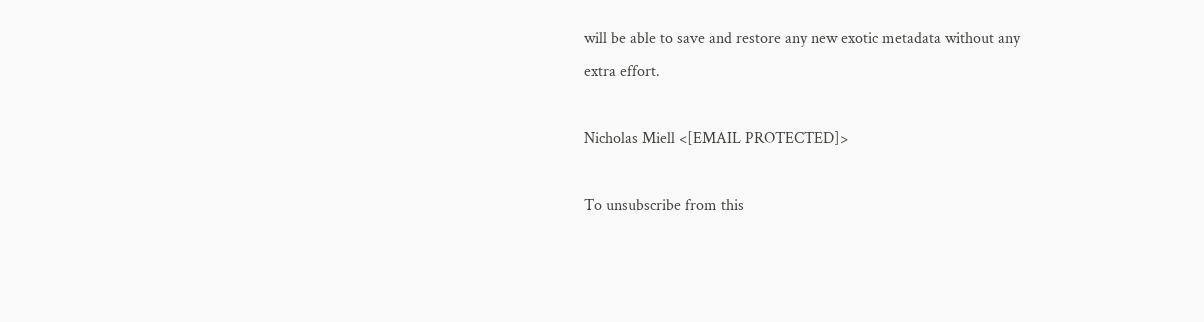will be able to save and restore any new exotic metadata without any
extra effort.

Nicholas Miell <[EMAIL PROTECTED]>

To unsubscribe from this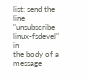list: send the line "unsubscribe linux-fsdevel" in
the body of a message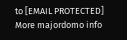to [EMAIL PROTECTED]
More majordomo info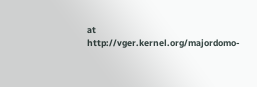at  http://vger.kernel.org/majordomo-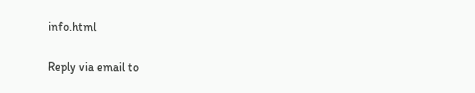info.html

Reply via email to